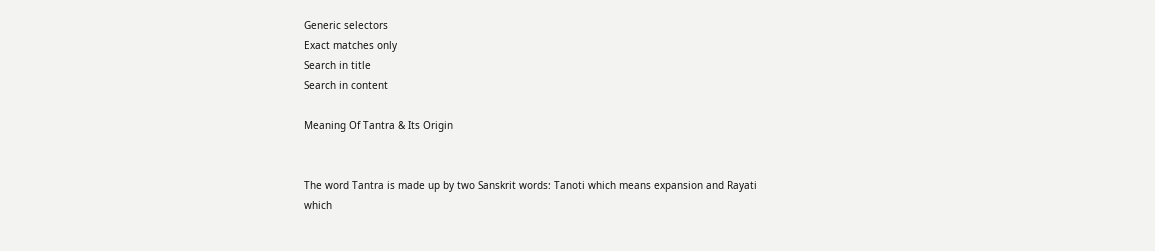Generic selectors
Exact matches only
Search in title
Search in content

Meaning Of Tantra & Its Origin


The word Tantra is made up by two Sanskrit words: Tanoti which means expansion and Rayati which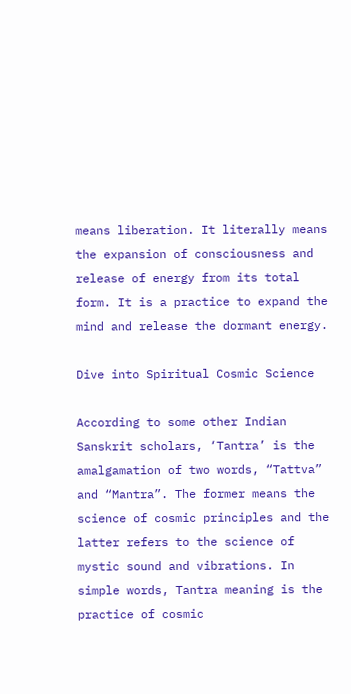means liberation. It literally means the expansion of consciousness and release of energy from its total form. It is a practice to expand the mind and release the dormant energy.

Dive into Spiritual Cosmic Science

According to some other Indian Sanskrit scholars, ‘Tantra’ is the amalgamation of two words, “Tattva” and “Mantra”. The former means the science of cosmic principles and the latter refers to the science of mystic sound and vibrations. In simple words, Tantra meaning is the practice of cosmic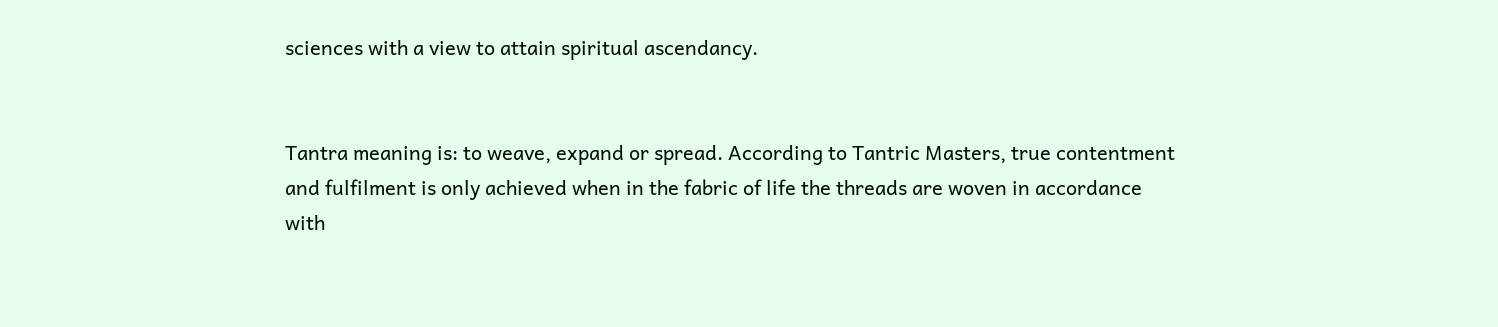sciences with a view to attain spiritual ascendancy.


Tantra meaning is: to weave, expand or spread. According to Tantric Masters, true contentment and fulfilment is only achieved when in the fabric of life the threads are woven in accordance with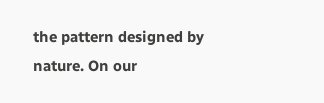the pattern designed by nature. On our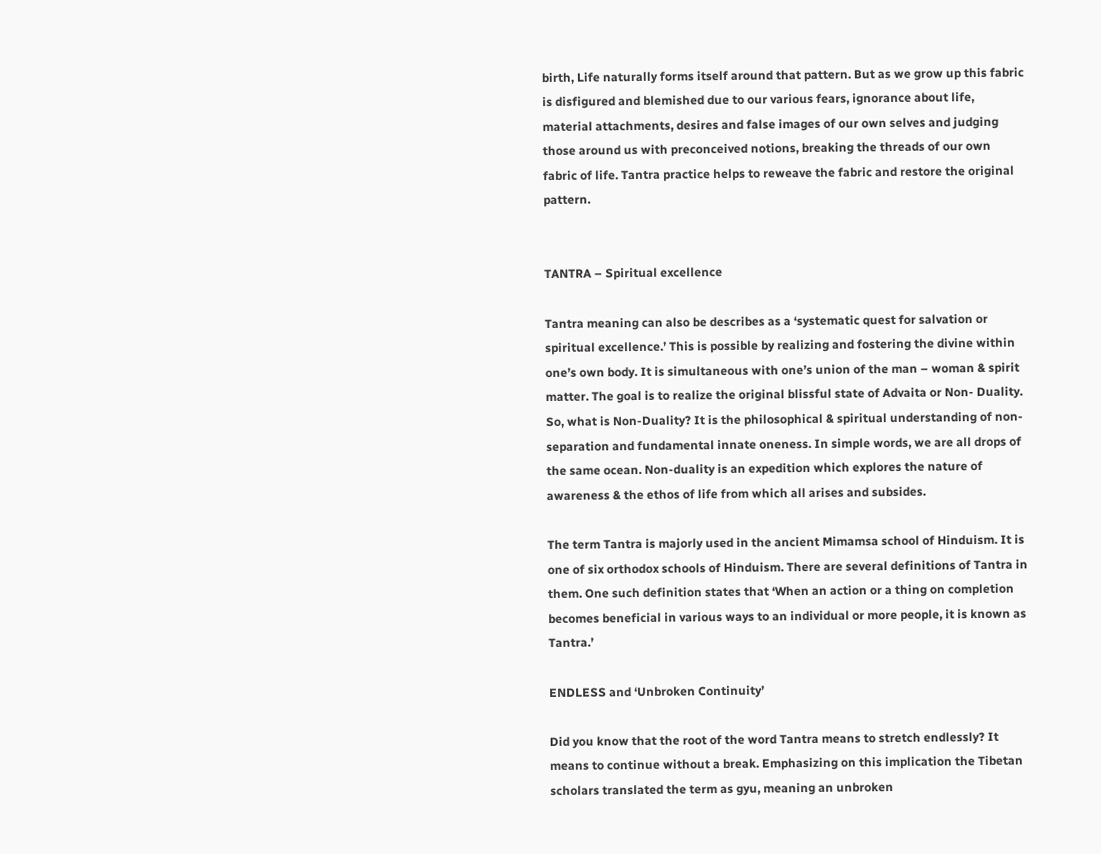birth, Life naturally forms itself around that pattern. But as we grow up this fabric is disfigured and blemished due to our various fears, ignorance about life, material attachments, desires and false images of our own selves and judging those around us with preconceived notions, breaking the threads of our own fabric of life. Tantra practice helps to reweave the fabric and restore the original pattern.


TANTRA – Spiritual excellence

Tantra meaning can also be describes as a ‘systematic quest for salvation or spiritual excellence.’ This is possible by realizing and fostering the divine within one’s own body. It is simultaneous with one’s union of the man – woman & spirit matter. The goal is to realize the original blissful state of Advaita or Non- Duality. So, what is Non-Duality? It is the philosophical & spiritual understanding of non- separation and fundamental innate oneness. In simple words, we are all drops of the same ocean. Non-duality is an expedition which explores the nature of awareness & the ethos of life from which all arises and subsides.

The term Tantra is majorly used in the ancient Mimamsa school of Hinduism. It is one of six orthodox schools of Hinduism. There are several definitions of Tantra in them. One such definition states that ‘When an action or a thing on completion becomes beneficial in various ways to an individual or more people, it is known as Tantra.’

ENDLESS and ‘Unbroken Continuity’

Did you know that the root of the word Tantra means to stretch endlessly? It means to continue without a break. Emphasizing on this implication the Tibetan scholars translated the term as gyu, meaning an unbroken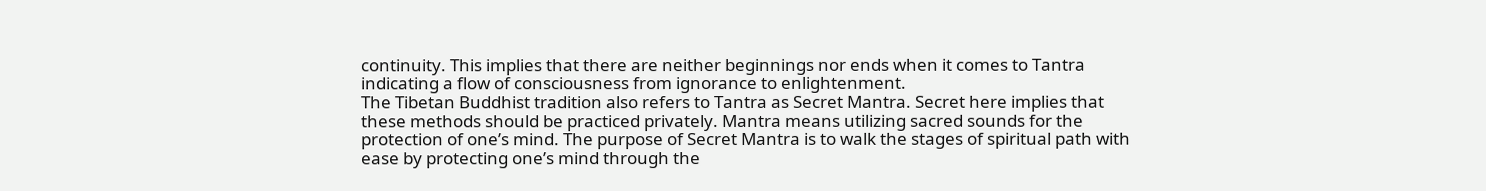continuity. This implies that there are neither beginnings nor ends when it comes to Tantra indicating a flow of consciousness from ignorance to enlightenment.
The Tibetan Buddhist tradition also refers to Tantra as Secret Mantra. Secret here implies that these methods should be practiced privately. Mantra means utilizing sacred sounds for the protection of one’s mind. The purpose of Secret Mantra is to walk the stages of spiritual path with ease by protecting one’s mind through the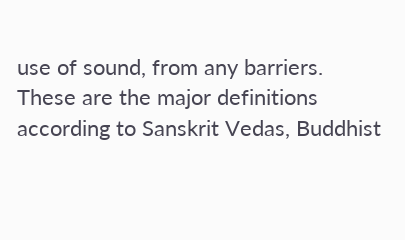use of sound, from any barriers.
These are the major definitions according to Sanskrit Vedas, Buddhist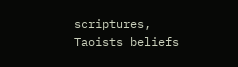scriptures, Taoists beliefs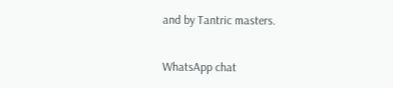and by Tantric masters.

WhatsApp chat